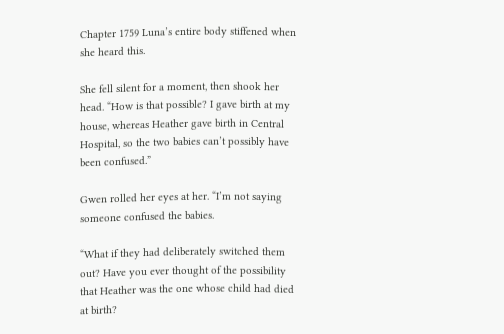Chapter 1759 Luna’s entire body stiffened when she heard this.

She fell silent for a moment, then shook her head. “How is that possible? I gave birth at my house, whereas Heather gave birth in Central Hospital, so the two babies can’t possibly have been confused.”

Gwen rolled her eyes at her. “I’m not saying someone confused the babies.

“What if they had deliberately switched them out? Have you ever thought of the possibility that Heather was the one whose child had died at birth?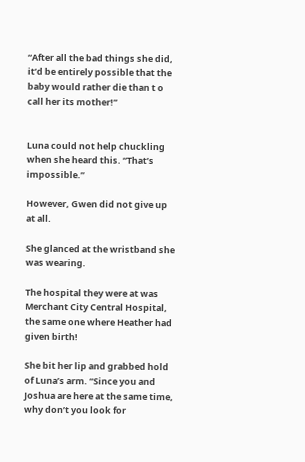“After all the bad things she did, it’d be entirely possible that the baby would rather die than t o call her its mother!”


Luna could not help chuckling when she heard this. “That’s impossible.”

However, Gwen did not give up at all.

She glanced at the wristband she was wearing.

The hospital they were at was Merchant City Central Hospital, the same one where Heather had given birth!

She bit her lip and grabbed hold of Luna’s arm. “Since you and Joshua are here at the same time, why don’t you look for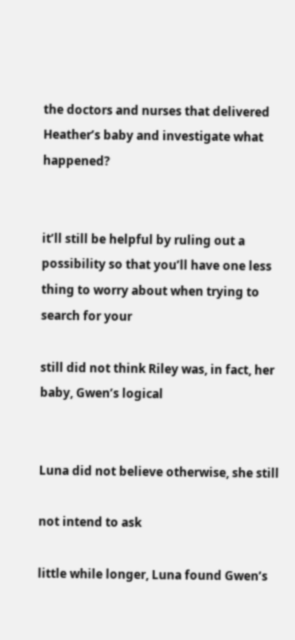the doctors and nurses that delivered Heather’s baby and investigate what happened?


it’ll still be helpful by ruling out a possibility so that you’ll have one less thing to worry about when trying to search for your

still did not think Riley was, in fact, her baby, Gwen’s logical


Luna did not believe otherwise, she still

not intend to ask

little while longer, Luna found Gwen’s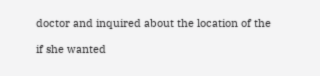doctor and inquired about the location of the

if she wanted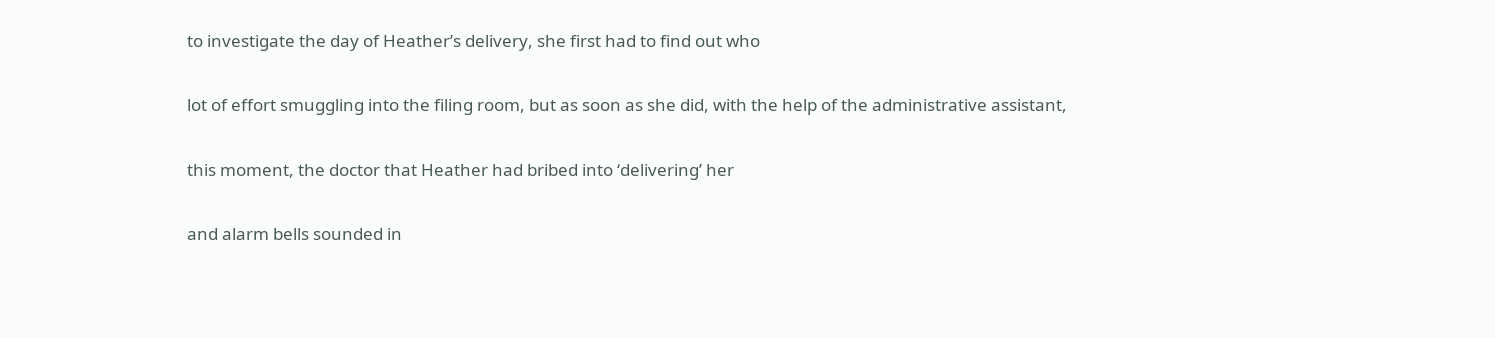to investigate the day of Heather’s delivery, she first had to find out who

lot of effort smuggling into the filing room, but as soon as she did, with the help of the administrative assistant,

this moment, the doctor that Heather had bribed into ‘delivering’ her

and alarm bells sounded in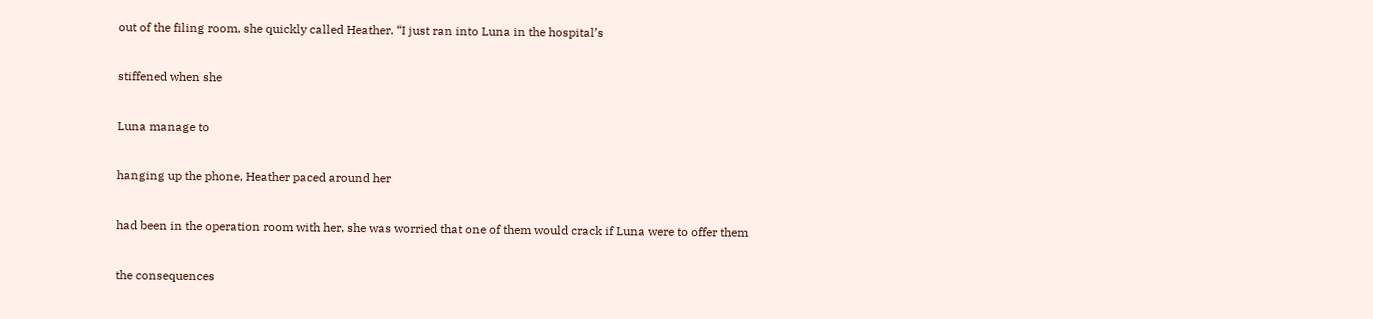out of the filing room, she quickly called Heather. “I just ran into Luna in the hospital’s

stiffened when she

Luna manage to

hanging up the phone, Heather paced around her

had been in the operation room with her, she was worried that one of them would crack if Luna were to offer them

the consequences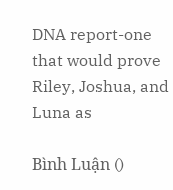DNA report-one that would prove Riley, Joshua, and Luna as

Bình Luận ()